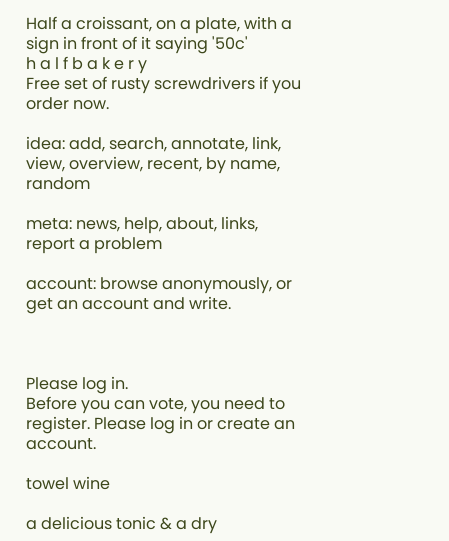Half a croissant, on a plate, with a sign in front of it saying '50c'
h a l f b a k e r y
Free set of rusty screwdrivers if you order now.

idea: add, search, annotate, link, view, overview, recent, by name, random

meta: news, help, about, links, report a problem

account: browse anonymously, or get an account and write.



Please log in.
Before you can vote, you need to register. Please log in or create an account.

towel wine

a delicious tonic & a dry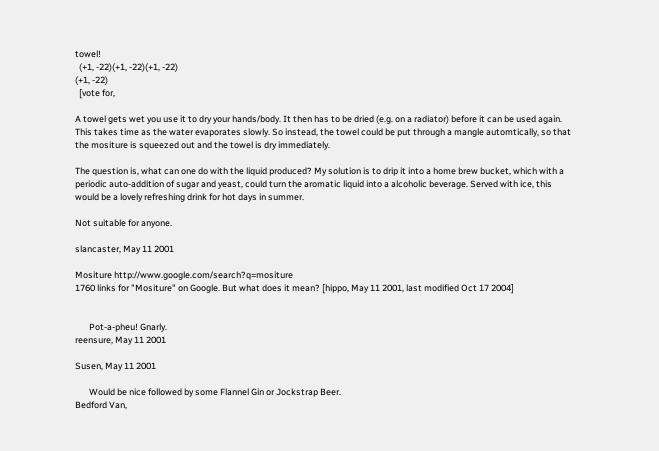towel!
  (+1, -22)(+1, -22)(+1, -22)
(+1, -22)
  [vote for,

A towel gets wet you use it to dry your hands/body. It then has to be dried (e.g. on a radiator) before it can be used again. This takes time as the water evaporates slowly. So instead, the towel could be put through a mangle automtically, so that the mositure is squeezed out and the towel is dry immediately.

The question is, what can one do with the liquid produced? My solution is to drip it into a home brew bucket, which with a periodic auto-addition of sugar and yeast, could turn the aromatic liquid into a alcoholic beverage. Served with ice, this would be a lovely refreshing drink for hot days in summer.

Not suitable for anyone.

slancaster, May 11 2001

Mositure http://www.google.com/search?q=mositure
1760 links for "Mositure" on Google. But what does it mean? [hippo, May 11 2001, last modified Oct 17 2004]


       Pot-a-pheu! Gnarly.
reensure, May 11 2001

Susen, May 11 2001

       Would be nice followed by some Flannel Gin or Jockstrap Beer.
Bedford Van,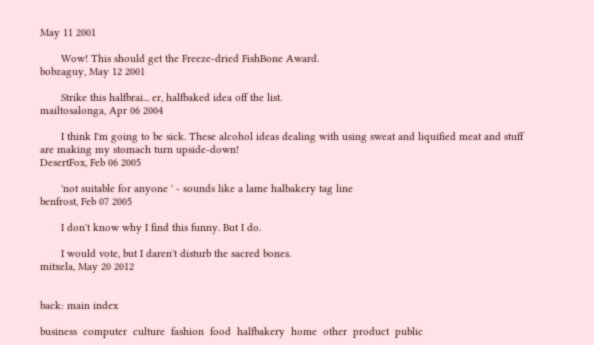May 11 2001

       Wow! This should get the Freeze-dried FishBone Award.
bobzaguy, May 12 2001

       Strike this halfbrai... er, halfbaked idea off the list.
mailtosalonga, Apr 06 2004

       I think I'm going to be sick. These alcohol ideas dealing with using sweat and liquified meat and stuff are making my stomach turn upside-down!
DesertFox, Feb 06 2005

       'not suitable for anyone ' - sounds like a lame halbakery tag line
benfrost, Feb 07 2005

       I don't know why I find this funny. But I do.

       I would vote, but I daren't disturb the sacred bones.
mitxela, May 20 2012


back: main index

business  computer  culture  fashion  food  halfbakery  home  other  product  public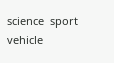science  sport  vehicle